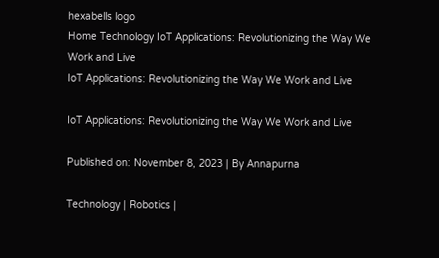hexabells logo
Home Technology IoT Applications: Revolutionizing the Way We Work and Live
IoT Applications: Revolutionizing the Way We Work and Live

IoT Applications: Revolutionizing the Way We Work and Live

Published on: November 8, 2023 | By Annapurna

Technology | Robotics |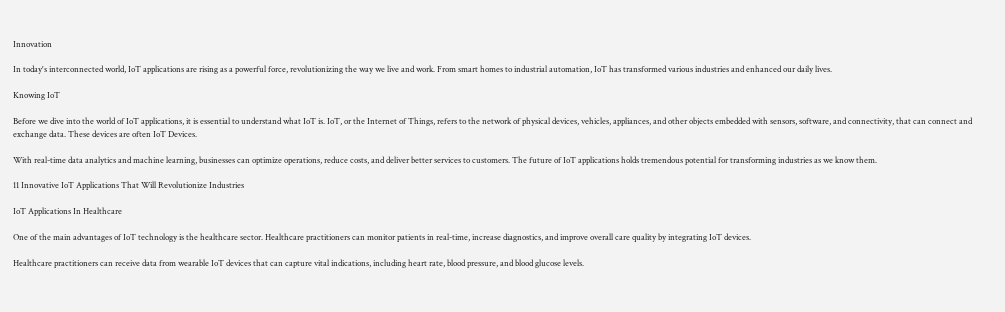Innovation

In today's interconnected world, IoT applications are rising as a powerful force, revolutionizing the way we live and work. From smart homes to industrial automation, IoT has transformed various industries and enhanced our daily lives.

Knowing IoT

Before we dive into the world of IoT applications, it is essential to understand what IoT is. IoT, or the Internet of Things, refers to the network of physical devices, vehicles, appliances, and other objects embedded with sensors, software, and connectivity, that can connect and exchange data. These devices are often IoT Devices.

With real-time data analytics and machine learning, businesses can optimize operations, reduce costs, and deliver better services to customers. The future of IoT applications holds tremendous potential for transforming industries as we know them.

11 Innovative IoT Applications That Will Revolutionize Industries

IoT Applications In Healthcare

One of the main advantages of IoT technology is the healthcare sector. Healthcare practitioners can monitor patients in real-time, increase diagnostics, and improve overall care quality by integrating IoT devices.

Healthcare practitioners can receive data from wearable IoT devices that can capture vital indications, including heart rate, blood pressure, and blood glucose levels.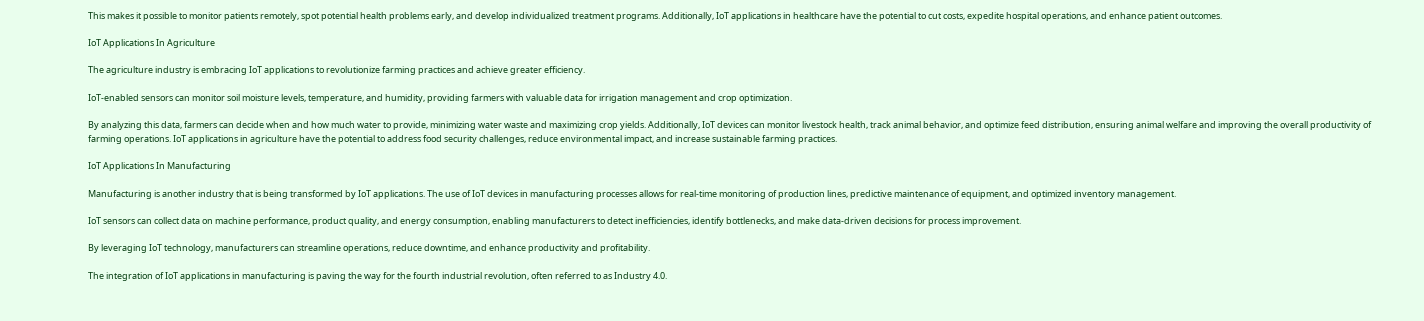This makes it possible to monitor patients remotely, spot potential health problems early, and develop individualized treatment programs. Additionally, IoT applications in healthcare have the potential to cut costs, expedite hospital operations, and enhance patient outcomes.

IoT Applications In Agriculture

The agriculture industry is embracing IoT applications to revolutionize farming practices and achieve greater efficiency.

IoT-enabled sensors can monitor soil moisture levels, temperature, and humidity, providing farmers with valuable data for irrigation management and crop optimization.

By analyzing this data, farmers can decide when and how much water to provide, minimizing water waste and maximizing crop yields. Additionally, IoT devices can monitor livestock health, track animal behavior, and optimize feed distribution, ensuring animal welfare and improving the overall productivity of farming operations. IoT applications in agriculture have the potential to address food security challenges, reduce environmental impact, and increase sustainable farming practices.

IoT Applications In Manufacturing

Manufacturing is another industry that is being transformed by IoT applications. The use of IoT devices in manufacturing processes allows for real-time monitoring of production lines, predictive maintenance of equipment, and optimized inventory management.

IoT sensors can collect data on machine performance, product quality, and energy consumption, enabling manufacturers to detect inefficiencies, identify bottlenecks, and make data-driven decisions for process improvement.

By leveraging IoT technology, manufacturers can streamline operations, reduce downtime, and enhance productivity and profitability.

The integration of IoT applications in manufacturing is paving the way for the fourth industrial revolution, often referred to as Industry 4.0.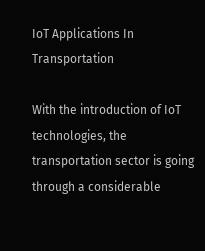IoT Applications In Transportation

With the introduction of IoT technologies, the transportation sector is going through a considerable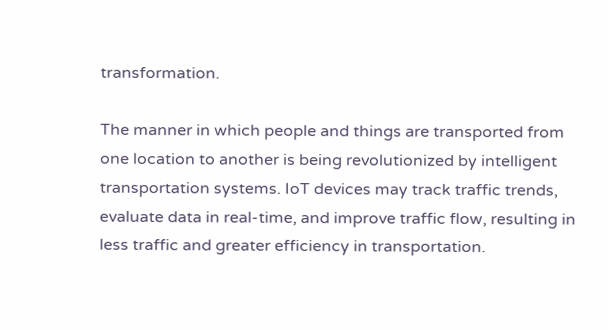transformation.

The manner in which people and things are transported from one location to another is being revolutionized by intelligent transportation systems. IoT devices may track traffic trends, evaluate data in real-time, and improve traffic flow, resulting in less traffic and greater efficiency in transportation.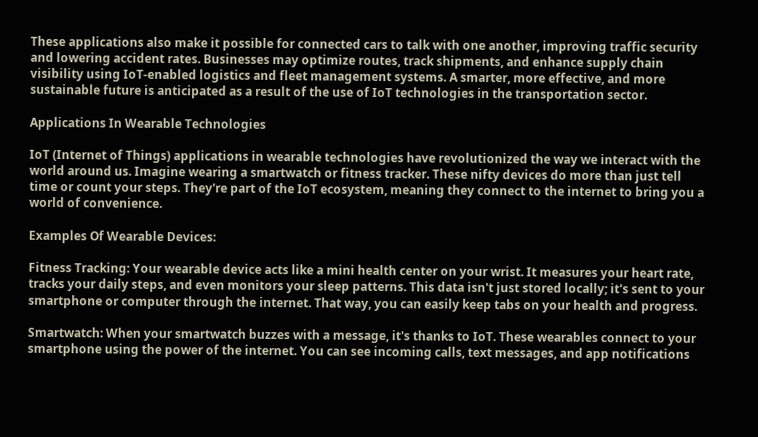These applications also make it possible for connected cars to talk with one another, improving traffic security and lowering accident rates. Businesses may optimize routes, track shipments, and enhance supply chain visibility using IoT-enabled logistics and fleet management systems. A smarter, more effective, and more sustainable future is anticipated as a result of the use of IoT technologies in the transportation sector.

Applications In Wearable Technologies

IoT (Internet of Things) applications in wearable technologies have revolutionized the way we interact with the world around us. Imagine wearing a smartwatch or fitness tracker. These nifty devices do more than just tell time or count your steps. They're part of the IoT ecosystem, meaning they connect to the internet to bring you a world of convenience.

Examples Of Wearable Devices:

Fitness Tracking: Your wearable device acts like a mini health center on your wrist. It measures your heart rate, tracks your daily steps, and even monitors your sleep patterns. This data isn't just stored locally; it's sent to your smartphone or computer through the internet. That way, you can easily keep tabs on your health and progress.

Smartwatch: When your smartwatch buzzes with a message, it's thanks to IoT. These wearables connect to your smartphone using the power of the internet. You can see incoming calls, text messages, and app notifications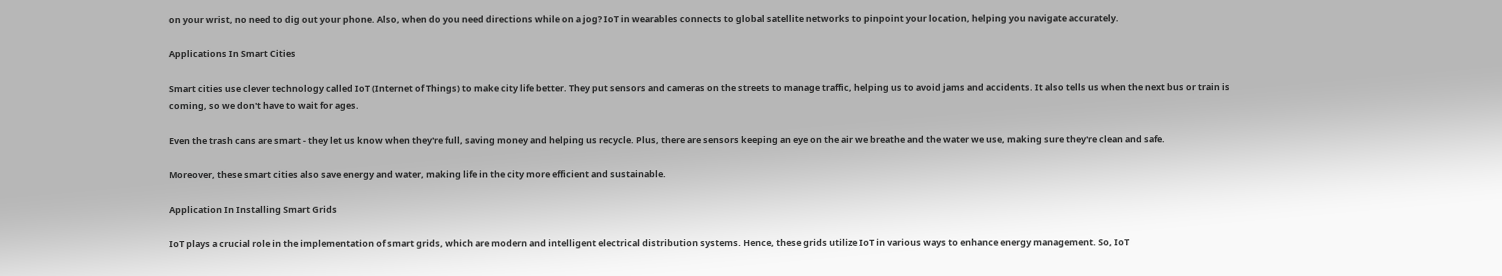on your wrist, no need to dig out your phone. Also, when do you need directions while on a jog? IoT in wearables connects to global satellite networks to pinpoint your location, helping you navigate accurately.

Applications In Smart Cities

Smart cities use clever technology called IoT (Internet of Things) to make city life better. They put sensors and cameras on the streets to manage traffic, helping us to avoid jams and accidents. It also tells us when the next bus or train is coming, so we don't have to wait for ages.

Even the trash cans are smart - they let us know when they're full, saving money and helping us recycle. Plus, there are sensors keeping an eye on the air we breathe and the water we use, making sure they're clean and safe.

Moreover, these smart cities also save energy and water, making life in the city more efficient and sustainable.

Application In Installing Smart Grids

IoT plays a crucial role in the implementation of smart grids, which are modern and intelligent electrical distribution systems. Hence, these grids utilize IoT in various ways to enhance energy management. So, IoT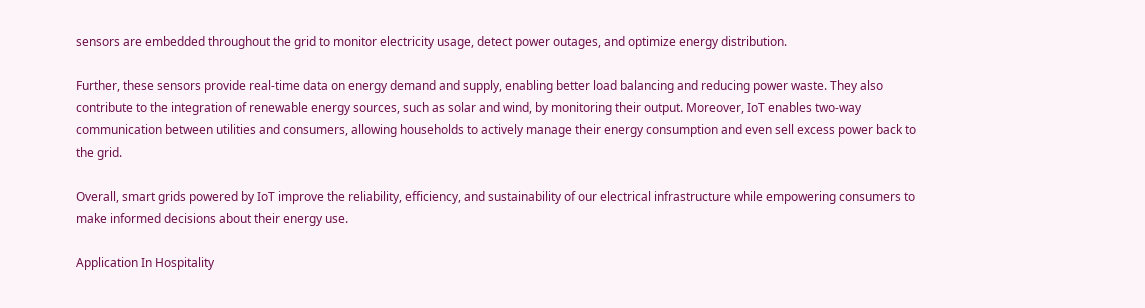sensors are embedded throughout the grid to monitor electricity usage, detect power outages, and optimize energy distribution.

Further, these sensors provide real-time data on energy demand and supply, enabling better load balancing and reducing power waste. They also contribute to the integration of renewable energy sources, such as solar and wind, by monitoring their output. Moreover, IoT enables two-way communication between utilities and consumers, allowing households to actively manage their energy consumption and even sell excess power back to the grid.

Overall, smart grids powered by IoT improve the reliability, efficiency, and sustainability of our electrical infrastructure while empowering consumers to make informed decisions about their energy use.

Application In Hospitality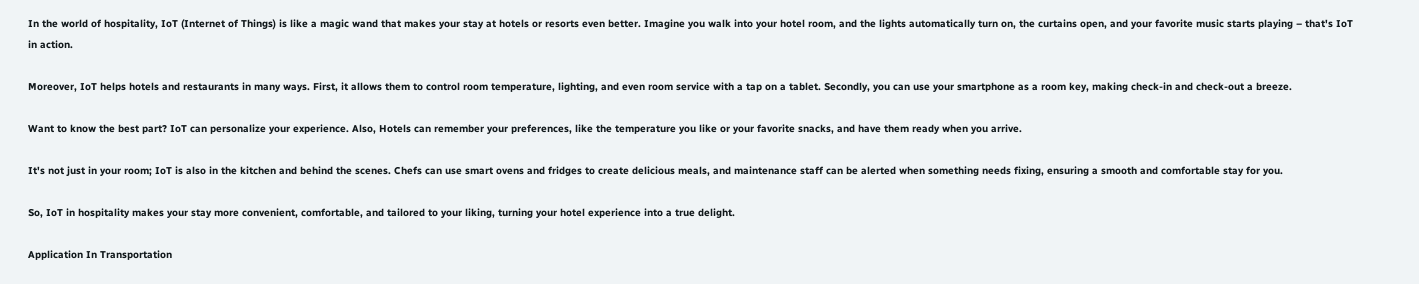In the world of hospitality, IoT (Internet of Things) is like a magic wand that makes your stay at hotels or resorts even better. Imagine you walk into your hotel room, and the lights automatically turn on, the curtains open, and your favorite music starts playing – that's IoT in action.

Moreover, IoT helps hotels and restaurants in many ways. First, it allows them to control room temperature, lighting, and even room service with a tap on a tablet. Secondly, you can use your smartphone as a room key, making check-in and check-out a breeze.

Want to know the best part? IoT can personalize your experience. Also, Hotels can remember your preferences, like the temperature you like or your favorite snacks, and have them ready when you arrive.

It's not just in your room; IoT is also in the kitchen and behind the scenes. Chefs can use smart ovens and fridges to create delicious meals, and maintenance staff can be alerted when something needs fixing, ensuring a smooth and comfortable stay for you.

So, IoT in hospitality makes your stay more convenient, comfortable, and tailored to your liking, turning your hotel experience into a true delight.

Application In Transportation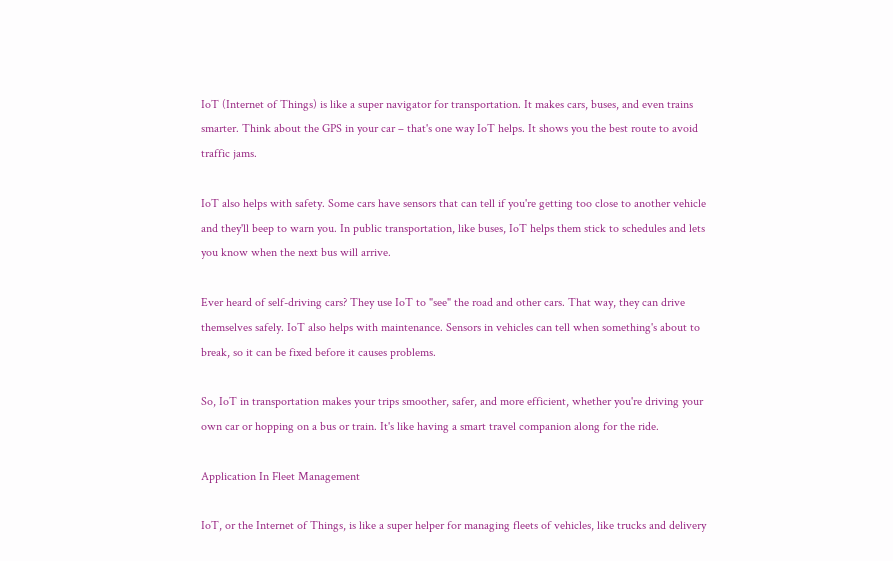IoT (Internet of Things) is like a super navigator for transportation. It makes cars, buses, and even trains smarter. Think about the GPS in your car – that's one way IoT helps. It shows you the best route to avoid traffic jams.

IoT also helps with safety. Some cars have sensors that can tell if you're getting too close to another vehicle and they'll beep to warn you. In public transportation, like buses, IoT helps them stick to schedules and lets you know when the next bus will arrive.

Ever heard of self-driving cars? They use IoT to "see" the road and other cars. That way, they can drive themselves safely. IoT also helps with maintenance. Sensors in vehicles can tell when something's about to break, so it can be fixed before it causes problems.

So, IoT in transportation makes your trips smoother, safer, and more efficient, whether you're driving your own car or hopping on a bus or train. It's like having a smart travel companion along for the ride.

Application In Fleet Management

IoT, or the Internet of Things, is like a super helper for managing fleets of vehicles, like trucks and delivery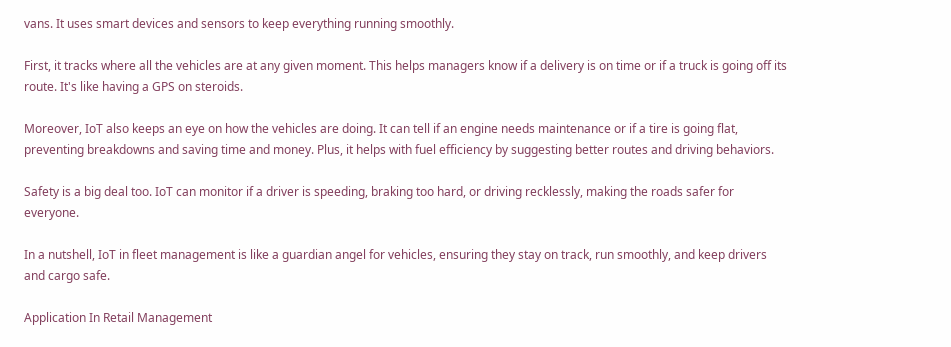vans. It uses smart devices and sensors to keep everything running smoothly.

First, it tracks where all the vehicles are at any given moment. This helps managers know if a delivery is on time or if a truck is going off its route. It's like having a GPS on steroids.

Moreover, IoT also keeps an eye on how the vehicles are doing. It can tell if an engine needs maintenance or if a tire is going flat, preventing breakdowns and saving time and money. Plus, it helps with fuel efficiency by suggesting better routes and driving behaviors.

Safety is a big deal too. IoT can monitor if a driver is speeding, braking too hard, or driving recklessly, making the roads safer for everyone.

In a nutshell, IoT in fleet management is like a guardian angel for vehicles, ensuring they stay on track, run smoothly, and keep drivers and cargo safe.

Application In Retail Management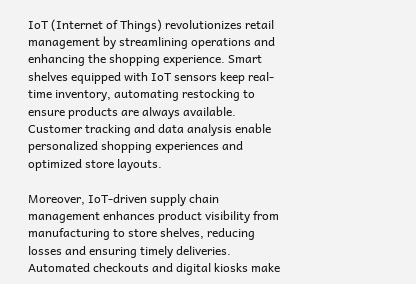IoT (Internet of Things) revolutionizes retail management by streamlining operations and enhancing the shopping experience. Smart shelves equipped with IoT sensors keep real-time inventory, automating restocking to ensure products are always available.  Customer tracking and data analysis enable personalized shopping experiences and optimized store layouts.

Moreover, IoT-driven supply chain management enhances product visibility from manufacturing to store shelves, reducing losses and ensuring timely deliveries. Automated checkouts and digital kiosks make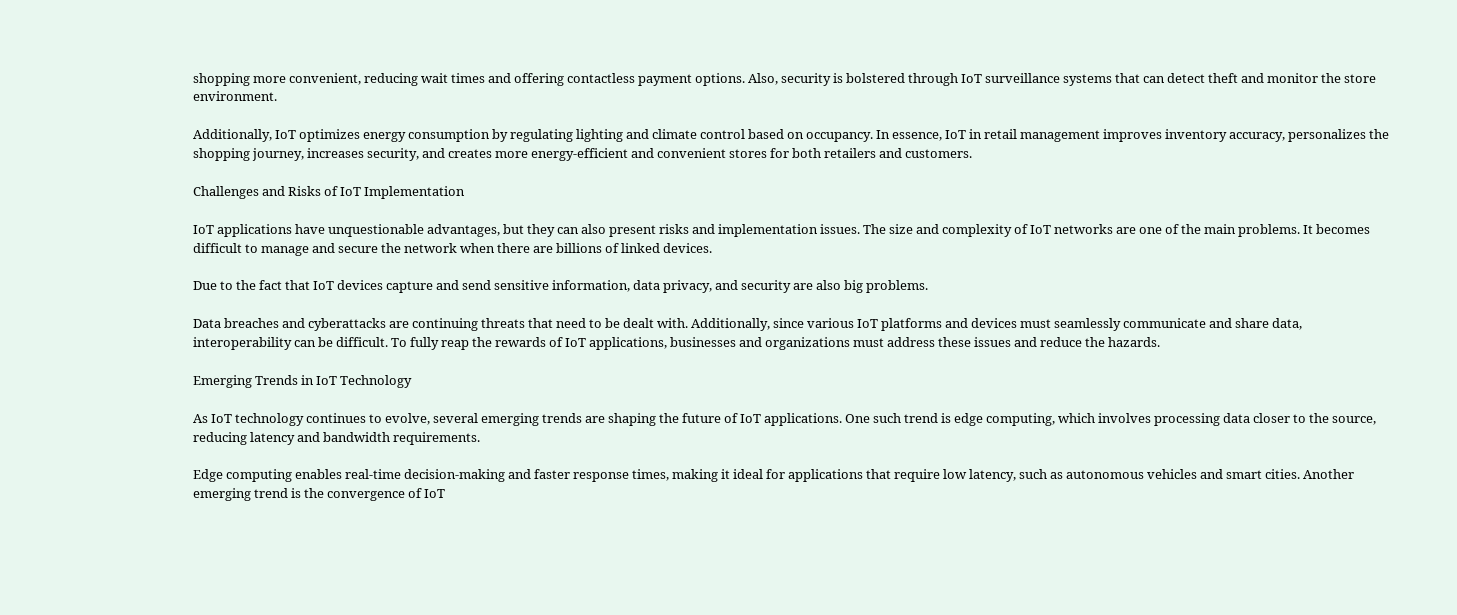shopping more convenient, reducing wait times and offering contactless payment options. Also, security is bolstered through IoT surveillance systems that can detect theft and monitor the store environment.

Additionally, IoT optimizes energy consumption by regulating lighting and climate control based on occupancy. In essence, IoT in retail management improves inventory accuracy, personalizes the shopping journey, increases security, and creates more energy-efficient and convenient stores for both retailers and customers.

Challenges and Risks of IoT Implementation

IoT applications have unquestionable advantages, but they can also present risks and implementation issues. The size and complexity of IoT networks are one of the main problems. It becomes difficult to manage and secure the network when there are billions of linked devices.

Due to the fact that IoT devices capture and send sensitive information, data privacy, and security are also big problems.

Data breaches and cyberattacks are continuing threats that need to be dealt with. Additionally, since various IoT platforms and devices must seamlessly communicate and share data, interoperability can be difficult. To fully reap the rewards of IoT applications, businesses and organizations must address these issues and reduce the hazards.

Emerging Trends in IoT Technology

As IoT technology continues to evolve, several emerging trends are shaping the future of IoT applications. One such trend is edge computing, which involves processing data closer to the source, reducing latency and bandwidth requirements.

Edge computing enables real-time decision-making and faster response times, making it ideal for applications that require low latency, such as autonomous vehicles and smart cities. Another emerging trend is the convergence of IoT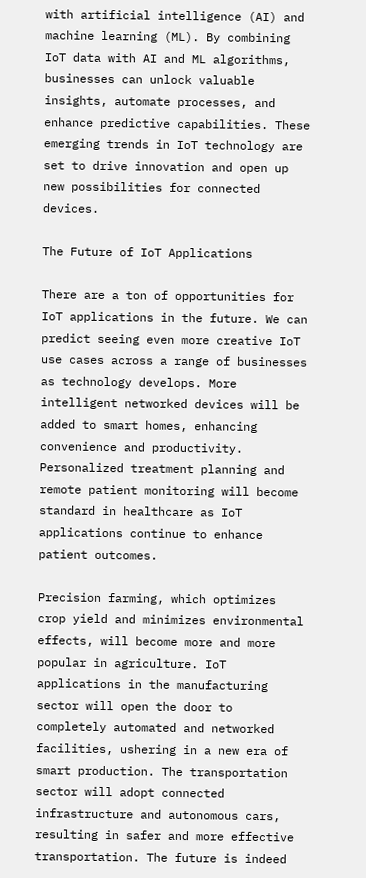with artificial intelligence (AI) and machine learning (ML). By combining IoT data with AI and ML algorithms, businesses can unlock valuable insights, automate processes, and enhance predictive capabilities. These emerging trends in IoT technology are set to drive innovation and open up new possibilities for connected devices.

The Future of IoT Applications

There are a ton of opportunities for IoT applications in the future. We can predict seeing even more creative IoT use cases across a range of businesses as technology develops. More intelligent networked devices will be added to smart homes, enhancing convenience and productivity. Personalized treatment planning and remote patient monitoring will become standard in healthcare as IoT applications continue to enhance patient outcomes.

Precision farming, which optimizes crop yield and minimizes environmental effects, will become more and more popular in agriculture. IoT applications in the manufacturing sector will open the door to completely automated and networked facilities, ushering in a new era of smart production. The transportation sector will adopt connected infrastructure and autonomous cars, resulting in safer and more effective transportation. The future is indeed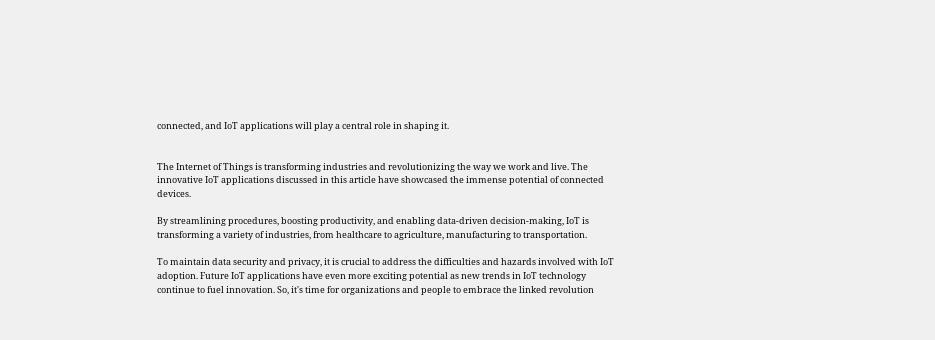connected, and IoT applications will play a central role in shaping it.


The Internet of Things is transforming industries and revolutionizing the way we work and live. The innovative IoT applications discussed in this article have showcased the immense potential of connected devices.

By streamlining procedures, boosting productivity, and enabling data-driven decision-making, IoT is transforming a variety of industries, from healthcare to agriculture, manufacturing to transportation.

To maintain data security and privacy, it is crucial to address the difficulties and hazards involved with IoT adoption. Future IoT applications have even more exciting potential as new trends in IoT technology continue to fuel innovation. So, it's time for organizations and people to embrace the linked revolution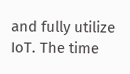and fully utilize IoT. The time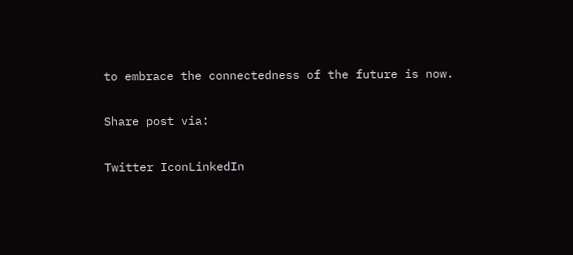to embrace the connectedness of the future is now.

Share post via:

Twitter IconLinkedIn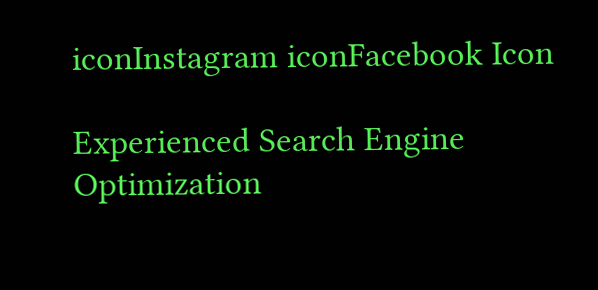iconInstagram iconFacebook Icon

Experienced Search Engine Optimization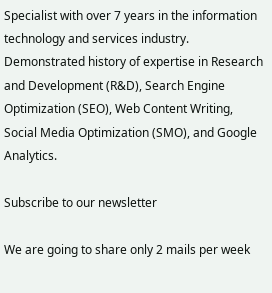Specialist with over 7 years in the information technology and services industry. Demonstrated history of expertise in Research and Development (R&D), Search Engine Optimization (SEO), Web Content Writing, Social Media Optimization (SMO), and Google Analytics.

Subscribe to our newsletter

We are going to share only 2 mails per week